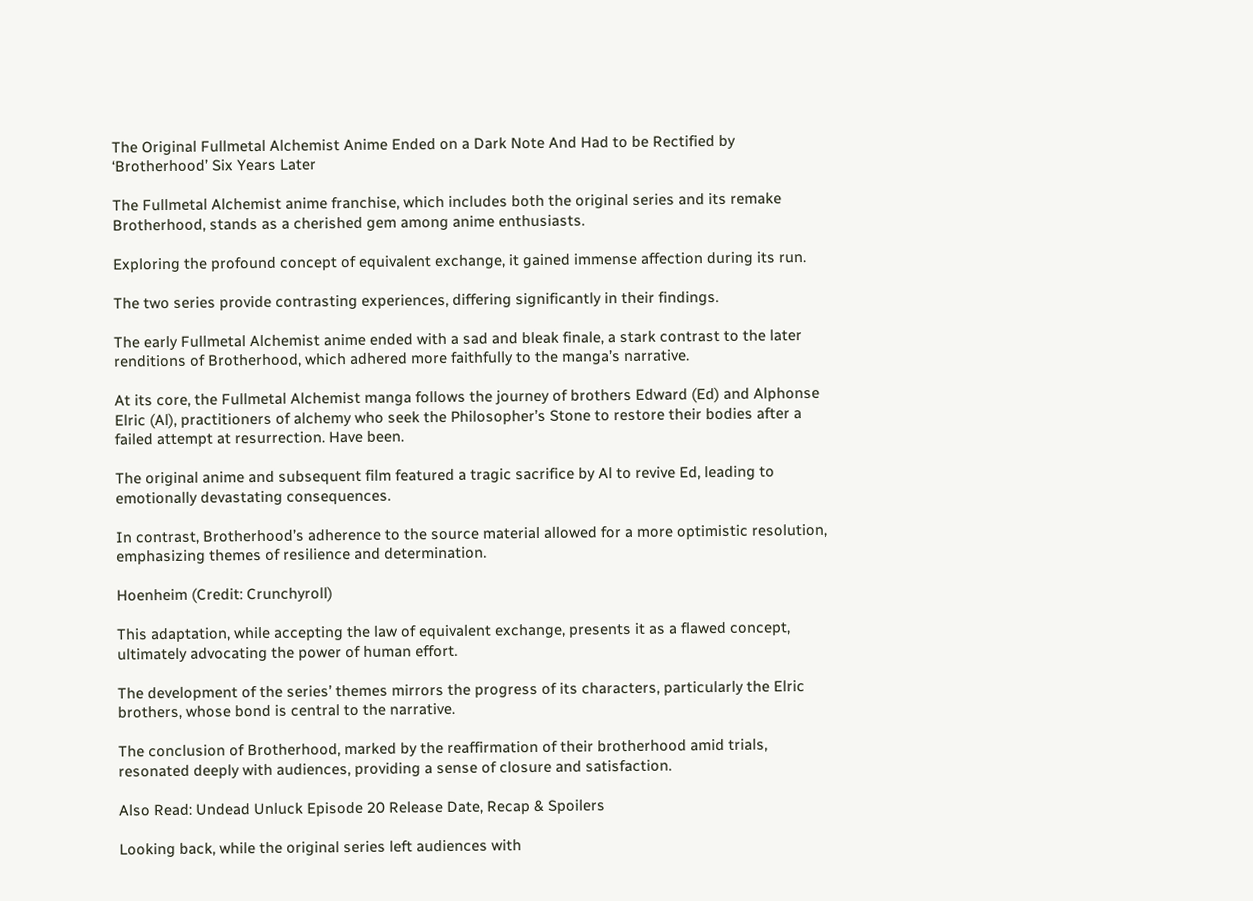The Original Fullmetal Alchemist Anime Ended on a Dark Note And Had to be Rectified by ‘Brotherhood’ Six Years Later

The Fullmetal Alchemist anime franchise, which includes both the original series and its remake Brotherhood, stands as a cherished gem among anime enthusiasts.

Exploring the profound concept of equivalent exchange, it gained immense affection during its run.

The two series provide contrasting experiences, differing significantly in their findings.

The early Fullmetal Alchemist anime ended with a sad and bleak finale, a stark contrast to the later renditions of Brotherhood, which adhered more faithfully to the manga’s narrative.

At its core, the Fullmetal Alchemist manga follows the journey of brothers Edward (Ed) and Alphonse Elric (Al), practitioners of alchemy who seek the Philosopher’s Stone to restore their bodies after a failed attempt at resurrection. Have been.

The original anime and subsequent film featured a tragic sacrifice by Al to revive Ed, leading to emotionally devastating consequences.

In contrast, Brotherhood’s adherence to the source material allowed for a more optimistic resolution, emphasizing themes of resilience and determination.

Hoenheim (Credit: Crunchyroll)

This adaptation, while accepting the law of equivalent exchange, presents it as a flawed concept, ultimately advocating the power of human effort.

The development of the series’ themes mirrors the progress of its characters, particularly the Elric brothers, whose bond is central to the narrative.

The conclusion of Brotherhood, marked by the reaffirmation of their brotherhood amid trials, resonated deeply with audiences, providing a sense of closure and satisfaction.

Also Read: Undead Unluck Episode 20 Release Date, Recap & Spoilers

Looking back, while the original series left audiences with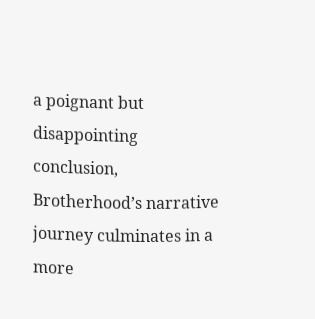a poignant but disappointing conclusion, Brotherhood’s narrative journey culminates in a more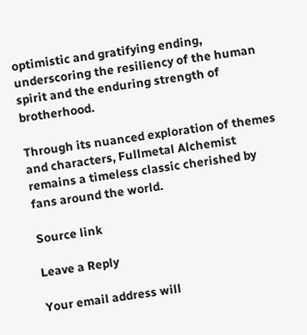optimistic and gratifying ending, underscoring the resiliency of the human spirit and the enduring strength of brotherhood.

Through its nuanced exploration of themes and characters, Fullmetal Alchemist remains a timeless classic cherished by fans around the world.

Source link

Leave a Reply

Your email address will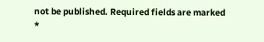not be published. Required fields are marked *